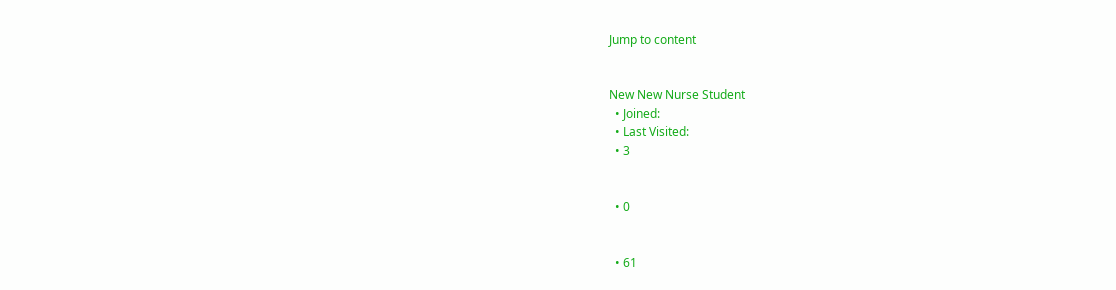Jump to content


New New Nurse Student
  • Joined:
  • Last Visited:
  • 3


  • 0


  • 61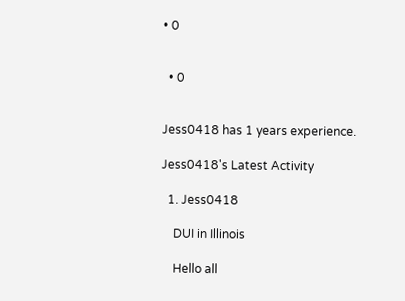• 0


  • 0


Jess0418 has 1 years experience.

Jess0418's Latest Activity

  1. Jess0418

    DUI in Illinois

    Hello all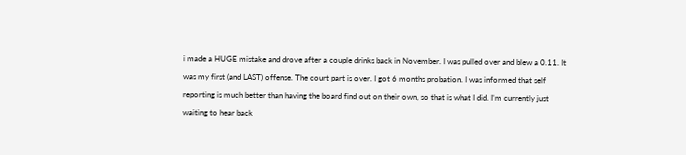i made a HUGE mistake and drove after a couple drinks back in November. I was pulled over and blew a 0.11. It was my first (and LAST) offense. The court part is over. I got 6 months probation. I was informed that self reporting is much better than having the board find out on their own, so that is what I did. I’m currently just waiting to hear back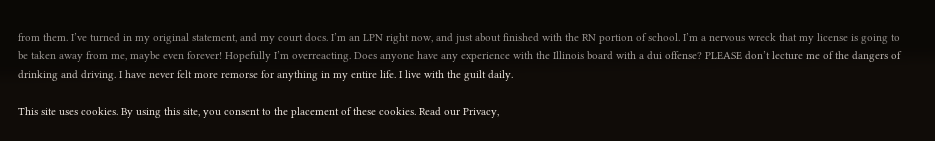from them. I’ve turned in my original statement, and my court docs. I’m an LPN right now, and just about finished with the RN portion of school. I’m a nervous wreck that my license is going to be taken away from me, maybe even forever! Hopefully I’m overreacting. Does anyone have any experience with the Illinois board with a dui offense? PLEASE don’t lecture me of the dangers of drinking and driving. I have never felt more remorse for anything in my entire life. I live with the guilt daily.

This site uses cookies. By using this site, you consent to the placement of these cookies. Read our Privacy,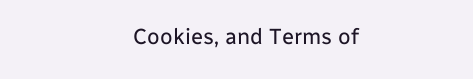Cookies, and Terms of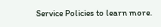Service Policies to learn more.